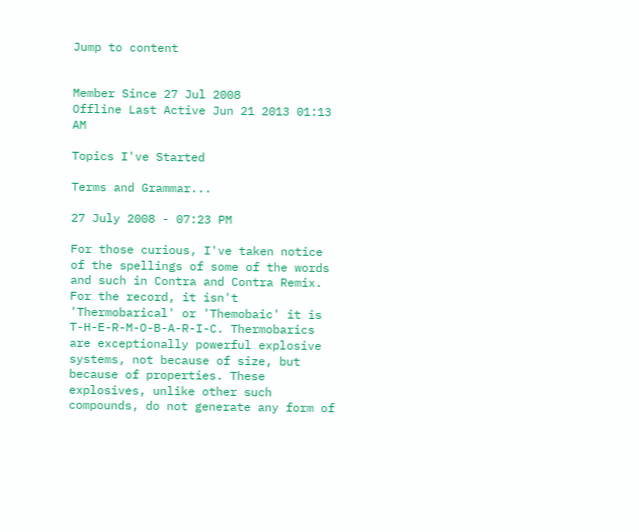Jump to content


Member Since 27 Jul 2008
Offline Last Active Jun 21 2013 01:13 AM

Topics I've Started

Terms and Grammar...

27 July 2008 - 07:23 PM

For those curious, I've taken notice of the spellings of some of the words and such in Contra and Contra Remix. For the record, it isn't 'Thermobarical' or 'Themobaic' it is T-H-E-R-M-O-B-A-R-I-C. Thermobarics are exceptionally powerful explosive systems, not because of size, but because of properties. These explosives, unlike other such compounds, do not generate any form of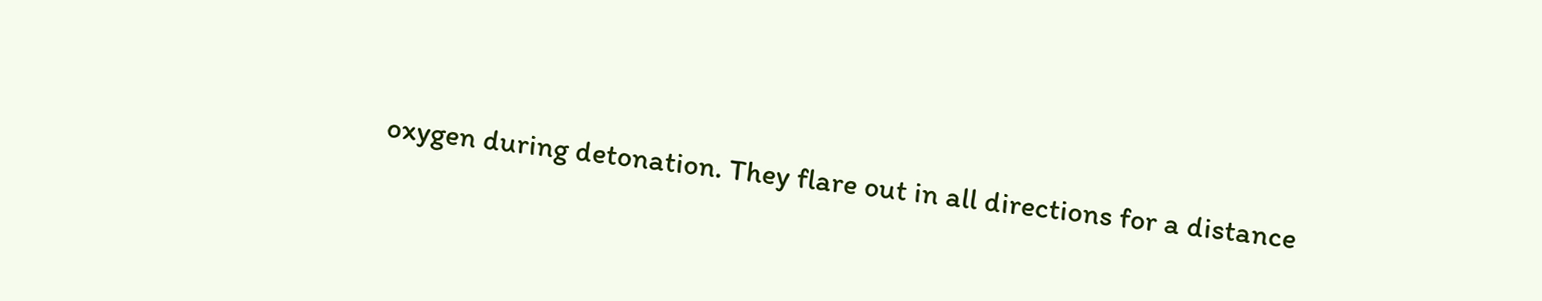oxygen during detonation. They flare out in all directions for a distance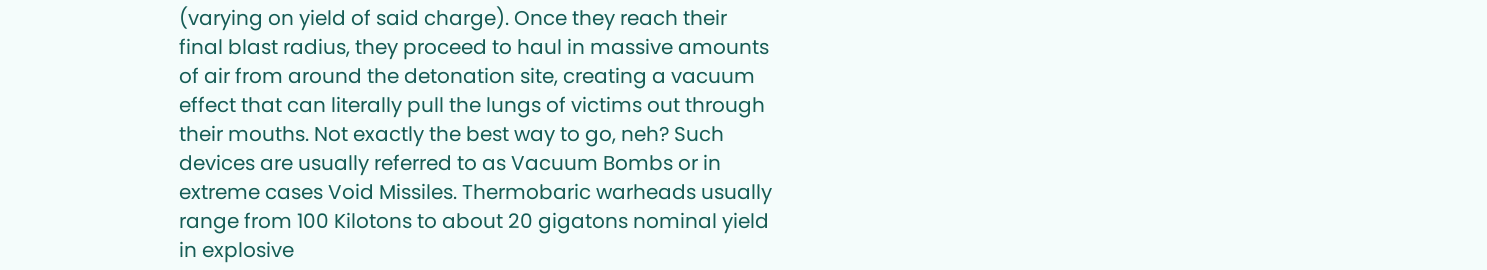(varying on yield of said charge). Once they reach their final blast radius, they proceed to haul in massive amounts of air from around the detonation site, creating a vacuum effect that can literally pull the lungs of victims out through their mouths. Not exactly the best way to go, neh? Such devices are usually referred to as Vacuum Bombs or in extreme cases Void Missiles. Thermobaric warheads usually range from 100 Kilotons to about 20 gigatons nominal yield in explosive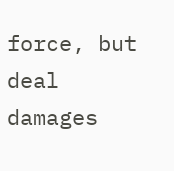force, but deal damages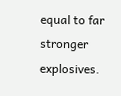equal to far stronger explosives.